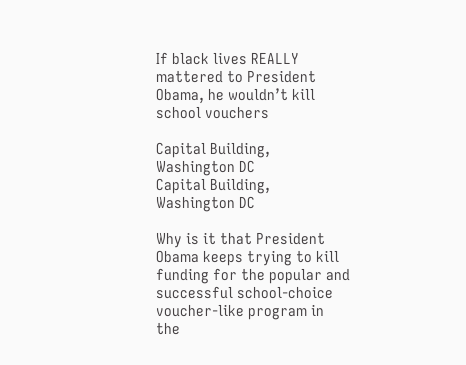If black lives REALLY mattered to President Obama, he wouldn’t kill school vouchers

Capital Building, Washington DC
Capital Building, Washington DC

Why is it that President Obama keeps trying to kill funding for the popular and successful school-choice voucher-like program in the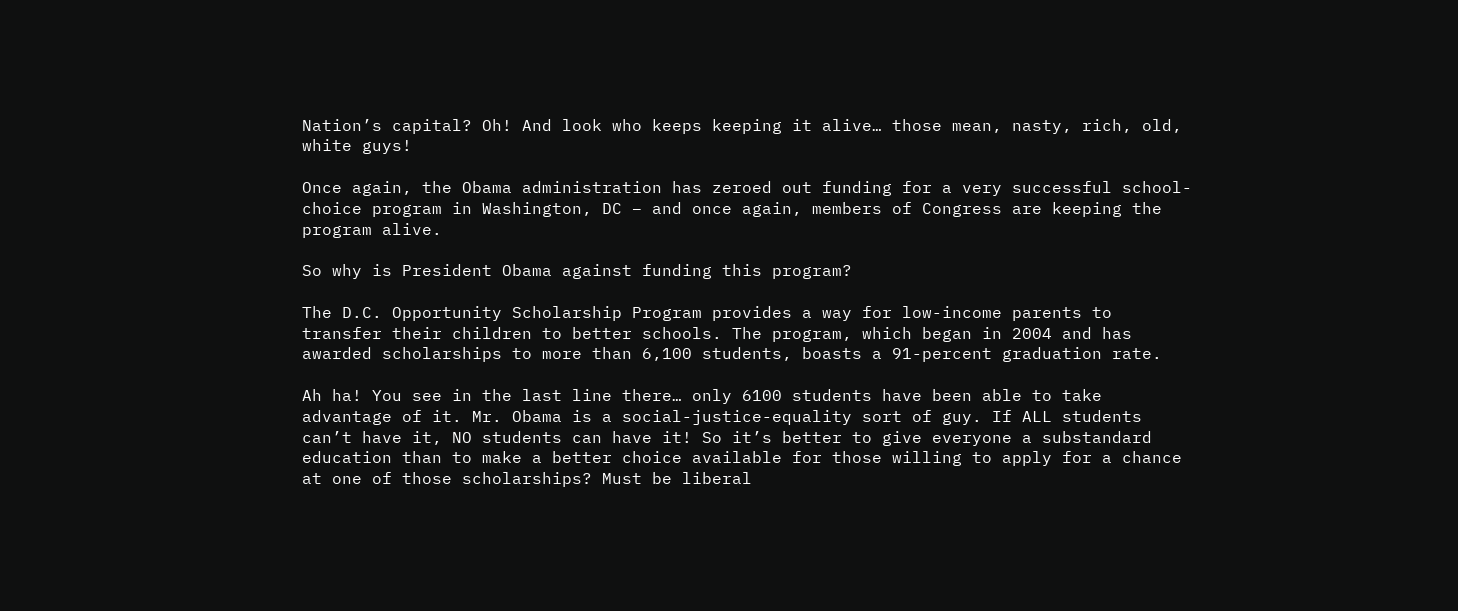Nation’s capital? Oh! And look who keeps keeping it alive… those mean, nasty, rich, old, white guys!

Once again, the Obama administration has zeroed out funding for a very successful school-choice program in Washington, DC – and once again, members of Congress are keeping the program alive.

So why is President Obama against funding this program?

The D.C. Opportunity Scholarship Program provides a way for low-income parents to transfer their children to better schools. The program, which began in 2004 and has awarded scholarships to more than 6,100 students, boasts a 91-percent graduation rate.

Ah ha! You see in the last line there… only 6100 students have been able to take advantage of it. Mr. Obama is a social-justice-equality sort of guy. If ALL students can’t have it, NO students can have it! So it’s better to give everyone a substandard education than to make a better choice available for those willing to apply for a chance at one of those scholarships? Must be liberal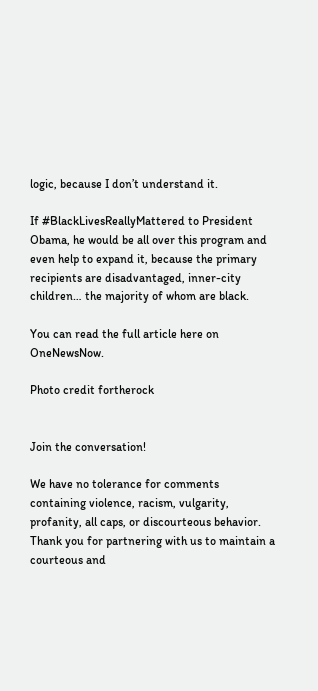logic, because I don’t understand it.

If #BlackLivesReallyMattered to President Obama, he would be all over this program and even help to expand it, because the primary recipients are disadvantaged, inner-city children… the majority of whom are black.

You can read the full article here on OneNewsNow.

Photo credit fortherock


Join the conversation!

We have no tolerance for comments containing violence, racism, vulgarity, profanity, all caps, or discourteous behavior. Thank you for partnering with us to maintain a courteous and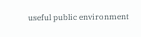useful public environment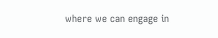where we can engage in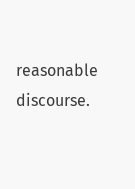reasonable discourse.